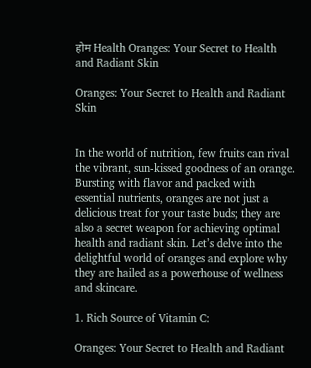होम Health Oranges: Your Secret to Health and Radiant Skin

Oranges: Your Secret to Health and Radiant Skin


In the world of nutrition, few fruits can rival the vibrant, sun-kissed goodness of an orange. Bursting with flavor and packed with essential nutrients, oranges are not just a delicious treat for your taste buds; they are also a secret weapon for achieving optimal health and radiant skin. Let’s delve into the delightful world of oranges and explore why they are hailed as a powerhouse of wellness and skincare.

1. Rich Source of Vitamin C:

Oranges: Your Secret to Health and Radiant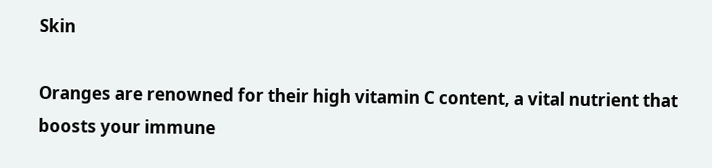Skin

Oranges are renowned for their high vitamin C content, a vital nutrient that boosts your immune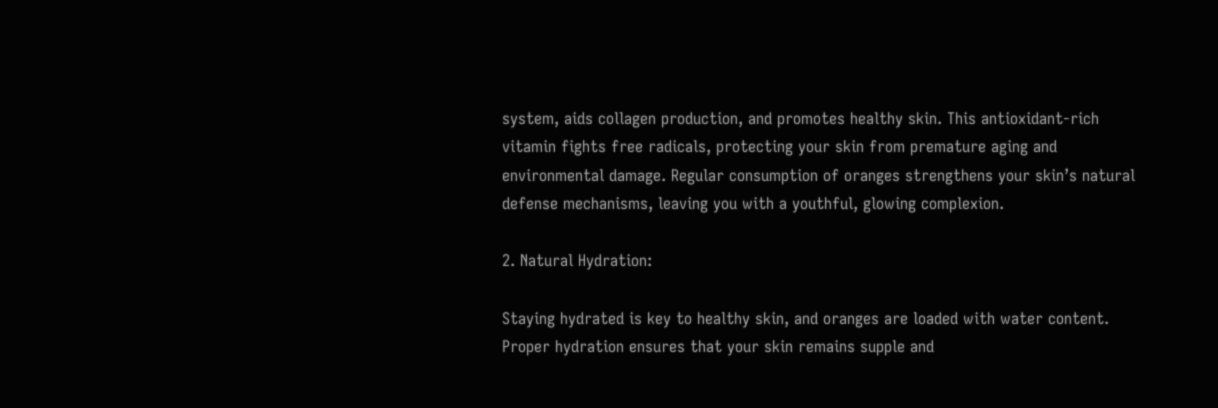system, aids collagen production, and promotes healthy skin. This antioxidant-rich vitamin fights free radicals, protecting your skin from premature aging and environmental damage. Regular consumption of oranges strengthens your skin’s natural defense mechanisms, leaving you with a youthful, glowing complexion.

2. Natural Hydration:

Staying hydrated is key to healthy skin, and oranges are loaded with water content. Proper hydration ensures that your skin remains supple and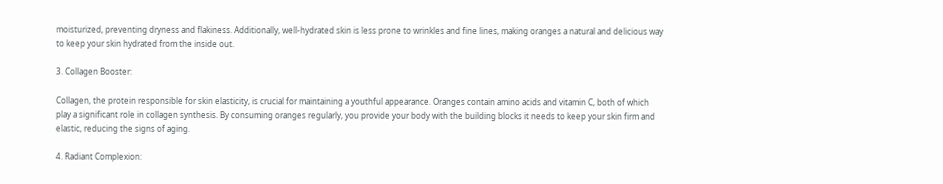moisturized, preventing dryness and flakiness. Additionally, well-hydrated skin is less prone to wrinkles and fine lines, making oranges a natural and delicious way to keep your skin hydrated from the inside out.

3. Collagen Booster:

Collagen, the protein responsible for skin elasticity, is crucial for maintaining a youthful appearance. Oranges contain amino acids and vitamin C, both of which play a significant role in collagen synthesis. By consuming oranges regularly, you provide your body with the building blocks it needs to keep your skin firm and elastic, reducing the signs of aging.

4. Radiant Complexion: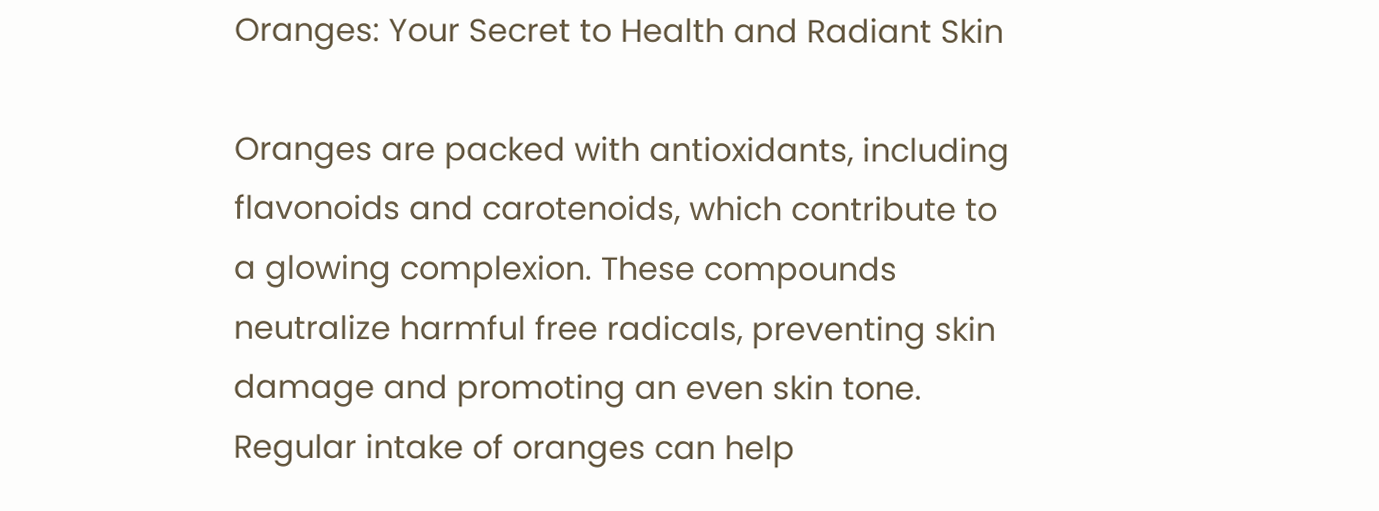Oranges: Your Secret to Health and Radiant Skin

Oranges are packed with antioxidants, including flavonoids and carotenoids, which contribute to a glowing complexion. These compounds neutralize harmful free radicals, preventing skin damage and promoting an even skin tone. Regular intake of oranges can help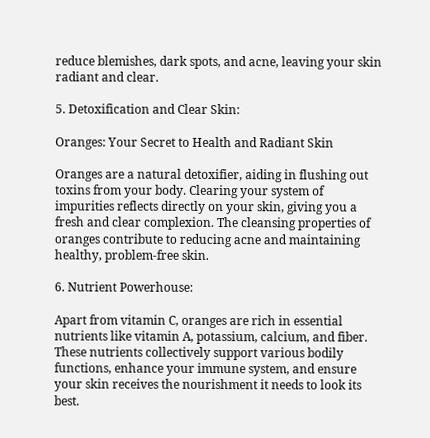reduce blemishes, dark spots, and acne, leaving your skin radiant and clear.

5. Detoxification and Clear Skin:

Oranges: Your Secret to Health and Radiant Skin

Oranges are a natural detoxifier, aiding in flushing out toxins from your body. Clearing your system of impurities reflects directly on your skin, giving you a fresh and clear complexion. The cleansing properties of oranges contribute to reducing acne and maintaining healthy, problem-free skin.

6. Nutrient Powerhouse:

Apart from vitamin C, oranges are rich in essential nutrients like vitamin A, potassium, calcium, and fiber. These nutrients collectively support various bodily functions, enhance your immune system, and ensure your skin receives the nourishment it needs to look its best.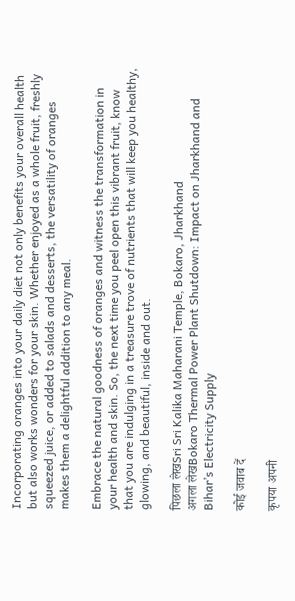Incorporating oranges into your daily diet not only benefits your overall health but also works wonders for your skin. Whether enjoyed as a whole fruit, freshly squeezed juice, or added to salads and desserts, the versatility of oranges makes them a delightful addition to any meal.

Embrace the natural goodness of oranges and witness the transformation in your health and skin. So, the next time you peel open this vibrant fruit, know that you are indulging in a treasure trove of nutrients that will keep you healthy, glowing, and beautiful, inside and out.

पिछला लेखSri Sri Kalika Maharani Temple, Bokaro, Jharkhand
अगला लेखBokaro Thermal Power Plant Shutdown: Impact on Jharkhand and Bihar’s Electricity Supply

कोई जवाब दें

कृपया अपनी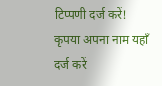टिप्पणी दर्ज करें!
कृपया अपना नाम यहाँ दर्ज करें